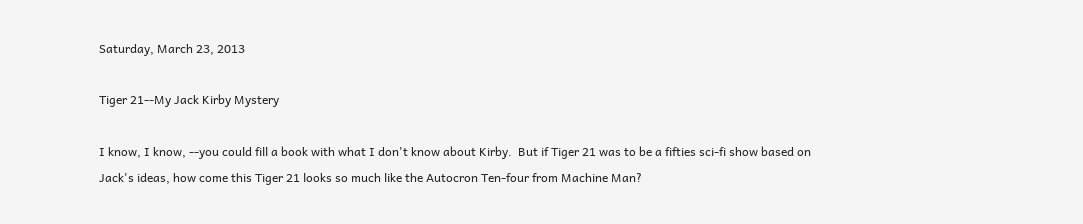Saturday, March 23, 2013

Tiger 21--My Jack Kirby Mystery

I know, I know, --you could fill a book with what I don't know about Kirby.  But if Tiger 21 was to be a fifties sci-fi show based on Jack's ideas, how come this Tiger 21 looks so much like the Autocron Ten-four from Machine Man?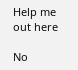Help me out here

No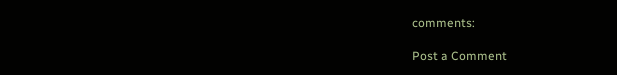comments:

Post a Comment